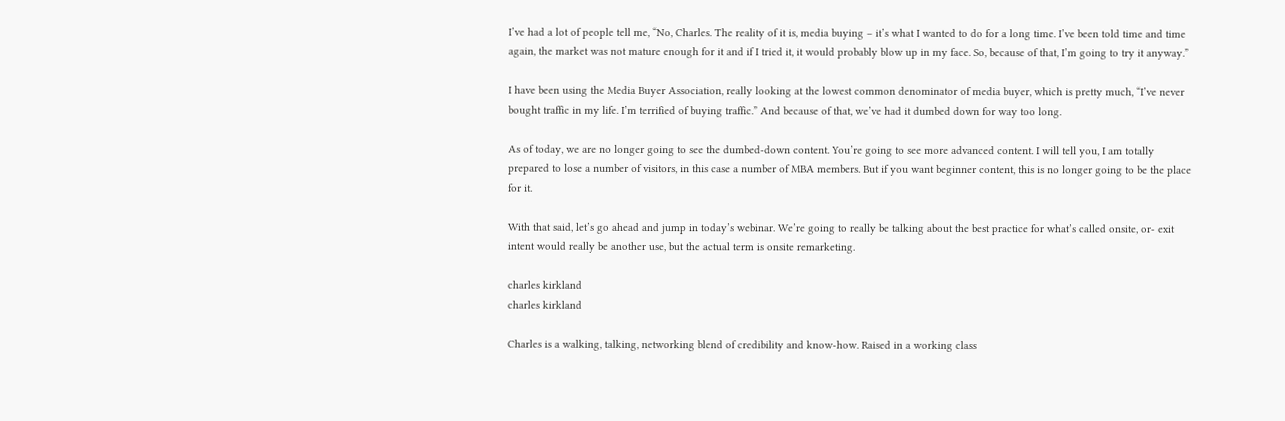I’ve had a lot of people tell me, “No, Charles. The reality of it is, media buying – it’s what I wanted to do for a long time. I’ve been told time and time again, the market was not mature enough for it and if I tried it, it would probably blow up in my face. So, because of that, I’m going to try it anyway.”

I have been using the Media Buyer Association, really looking at the lowest common denominator of media buyer, which is pretty much, “I’ve never bought traffic in my life. I’m terrified of buying traffic.” And because of that, we’ve had it dumbed down for way too long.

As of today, we are no longer going to see the dumbed-down content. You’re going to see more advanced content. I will tell you, I am totally prepared to lose a number of visitors, in this case a number of MBA members. But if you want beginner content, this is no longer going to be the place for it.

With that said, let’s go ahead and jump in today’s webinar. We’re going to really be talking about the best practice for what’s called onsite, or- exit intent would really be another use, but the actual term is onsite remarketing.

charles kirkland
charles kirkland

Charles is a walking, talking, networking blend of credibility and know-how. Raised in a working class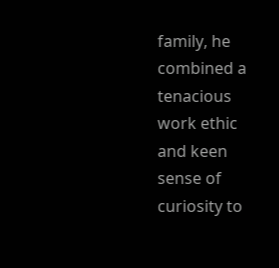family, he combined a tenacious work ethic and keen sense of curiosity to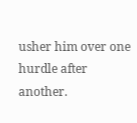usher him over one hurdle after another.